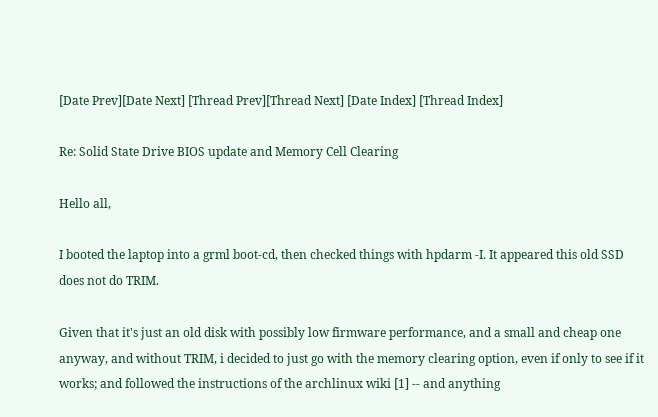[Date Prev][Date Next] [Thread Prev][Thread Next] [Date Index] [Thread Index]

Re: Solid State Drive BIOS update and Memory Cell Clearing

Hello all,

I booted the laptop into a grml boot-cd, then checked things with hpdarm -I. It appeared this old SSD does not do TRIM.

Given that it's just an old disk with possibly low firmware performance, and a small and cheap one anyway, and without TRIM, i decided to just go with the memory clearing option, even if only to see if it works; and followed the instructions of the archlinux wiki [1] -- and anything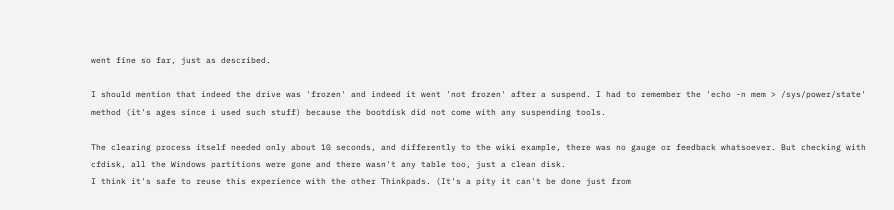went fine so far, just as described.

I should mention that indeed the drive was 'frozen' and indeed it went 'not frozen' after a suspend. I had to remember the 'echo -n mem > /sys/power/state' method (it's ages since i used such stuff) because the bootdisk did not come with any suspending tools.

The clearing process itself needed only about 10 seconds, and differently to the wiki example, there was no gauge or feedback whatsoever. But checking with cfdisk, all the Windows partitions were gone and there wasn't any table too, just a clean disk.
I think it's safe to reuse this experience with the other Thinkpads. (It's a pity it can't be done just from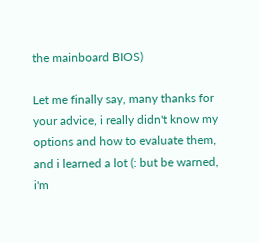the mainboard BIOS)

Let me finally say, many thanks for your advice, i really didn't know my options and how to evaluate them, and i learned a lot (: but be warned, i'm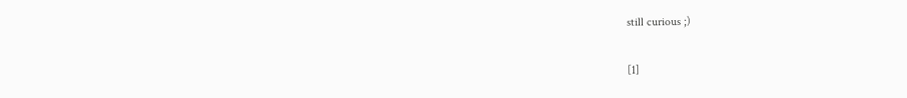still curious ;)


[1]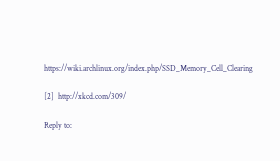https://wiki.archlinux.org/index.php/SSD_Memory_Cell_Clearing

[2]  http://xkcd.com/309/

Reply to: